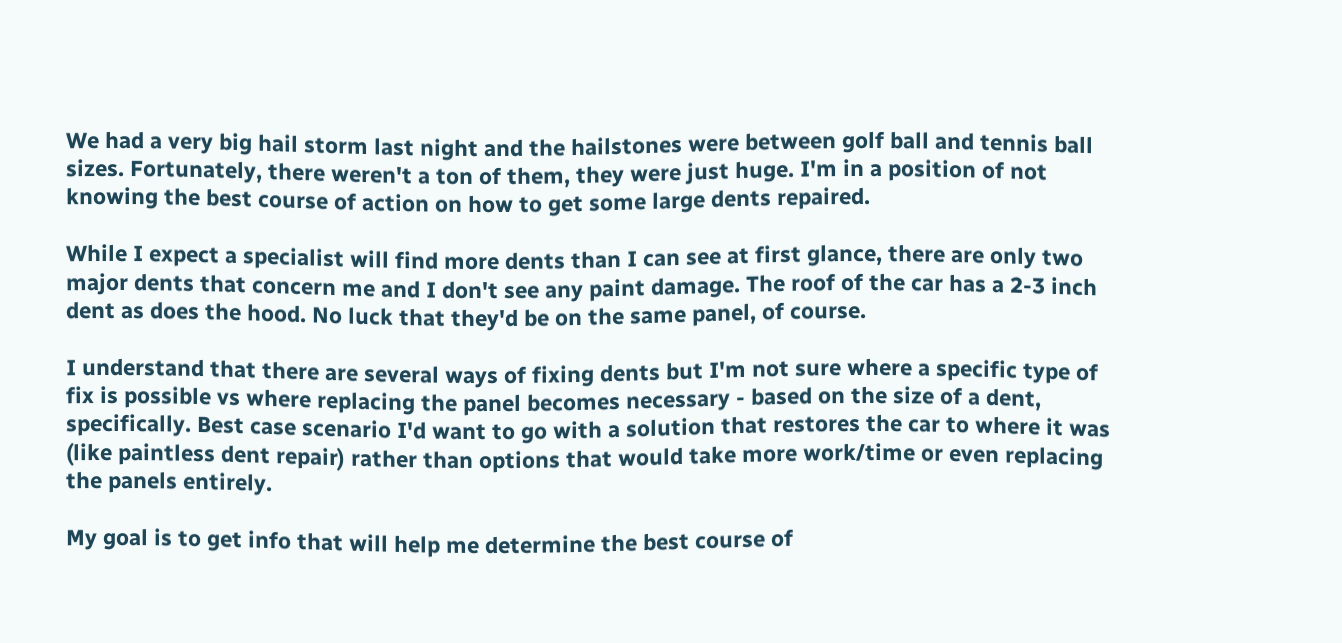We had a very big hail storm last night and the hailstones were between golf ball and tennis ball sizes. Fortunately, there weren't a ton of them, they were just huge. I'm in a position of not knowing the best course of action on how to get some large dents repaired.

While I expect a specialist will find more dents than I can see at first glance, there are only two major dents that concern me and I don't see any paint damage. The roof of the car has a 2-3 inch dent as does the hood. No luck that they'd be on the same panel, of course.

I understand that there are several ways of fixing dents but I'm not sure where a specific type of fix is possible vs where replacing the panel becomes necessary - based on the size of a dent, specifically. Best case scenario I'd want to go with a solution that restores the car to where it was (like paintless dent repair) rather than options that would take more work/time or even replacing the panels entirely.

My goal is to get info that will help me determine the best course of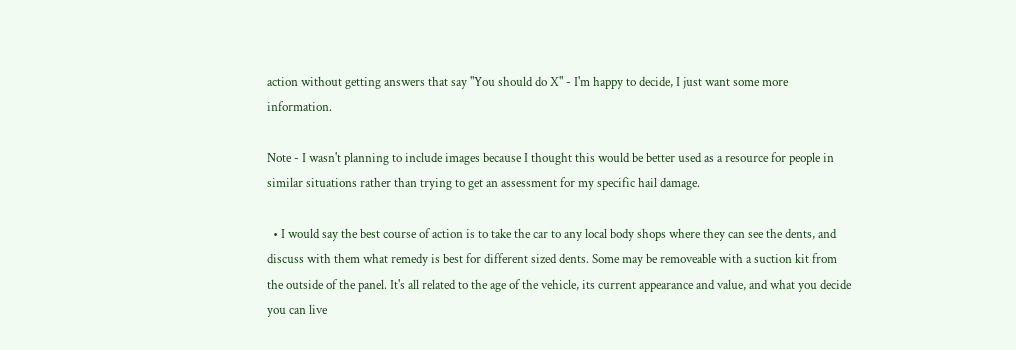action without getting answers that say "You should do X" - I'm happy to decide, I just want some more information.

Note - I wasn't planning to include images because I thought this would be better used as a resource for people in similar situations rather than trying to get an assessment for my specific hail damage.

  • I would say the best course of action is to take the car to any local body shops where they can see the dents, and discuss with them what remedy is best for different sized dents. Some may be removeable with a suction kit from the outside of the panel. It's all related to the age of the vehicle, its current appearance and value, and what you decide you can live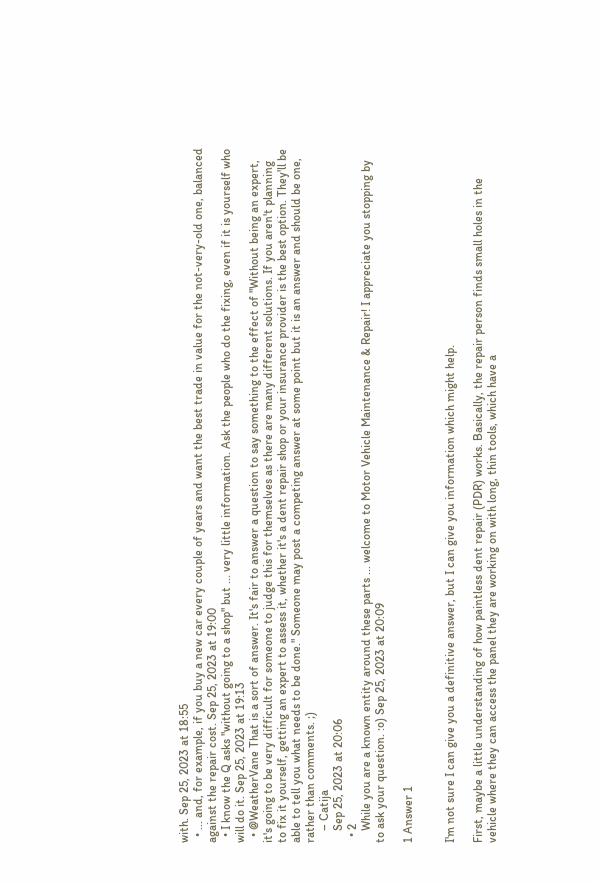with. Sep 25, 2023 at 18:55
  • ... and, for example, if you buy a new car every couple of years and want the best trade in value for the not-very-old one, balanced against the repair cost. Sep 25, 2023 at 19:00
  • I know the Q asks "without going to a shop" but ... very little information. Ask the people who do the fixing, even if it is yourself who will do it. Sep 25, 2023 at 19:13
  • @WeatherVane That is a sort of answer. It's fair to answer a question to say something to the effect of "Without being an expert, it's going to be very difficult for someone to judge this for themselves as there are many different solutions. If you aren't planning to fix it yourself, getting an expert to assess it, whether it's a dent repair shop or your insurance provider is the best option. They'll be able to tell you what needs to be done." Someone may post a competing answer at some point but it is an answer and should be one, rather than comments. ;)
    – Catija
    Sep 25, 2023 at 20:06
  • 2
    While you are a known entity around these parts ... welcome to Motor Vehicle Maintenance & Repair! I appreciate you stopping by to ask your question. :o) Sep 25, 2023 at 20:09

1 Answer 1


I'm not sure I can give you a definitive answer, but I can give you information which might help.

First, maybe a little understanding of how paintless dent repair (PDR) works. Basically, the repair person finds small holes in the vehicle where they can access the panel they are working on with long, thin tools, which have a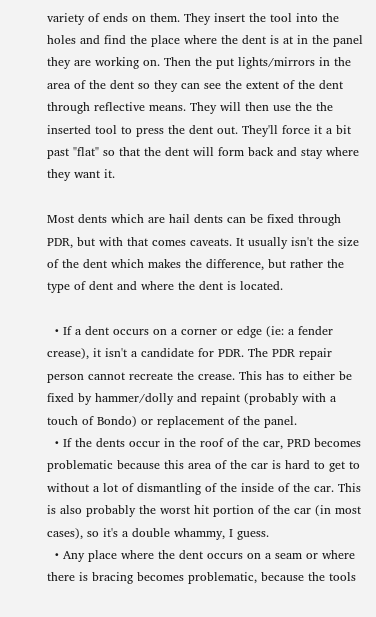variety of ends on them. They insert the tool into the holes and find the place where the dent is at in the panel they are working on. Then the put lights/mirrors in the area of the dent so they can see the extent of the dent through reflective means. They will then use the the inserted tool to press the dent out. They'll force it a bit past "flat" so that the dent will form back and stay where they want it.

Most dents which are hail dents can be fixed through PDR, but with that comes caveats. It usually isn't the size of the dent which makes the difference, but rather the type of dent and where the dent is located.

  • If a dent occurs on a corner or edge (ie: a fender crease), it isn't a candidate for PDR. The PDR repair person cannot recreate the crease. This has to either be fixed by hammer/dolly and repaint (probably with a touch of Bondo) or replacement of the panel.
  • If the dents occur in the roof of the car, PRD becomes problematic because this area of the car is hard to get to without a lot of dismantling of the inside of the car. This is also probably the worst hit portion of the car (in most cases), so it's a double whammy, I guess.
  • Any place where the dent occurs on a seam or where there is bracing becomes problematic, because the tools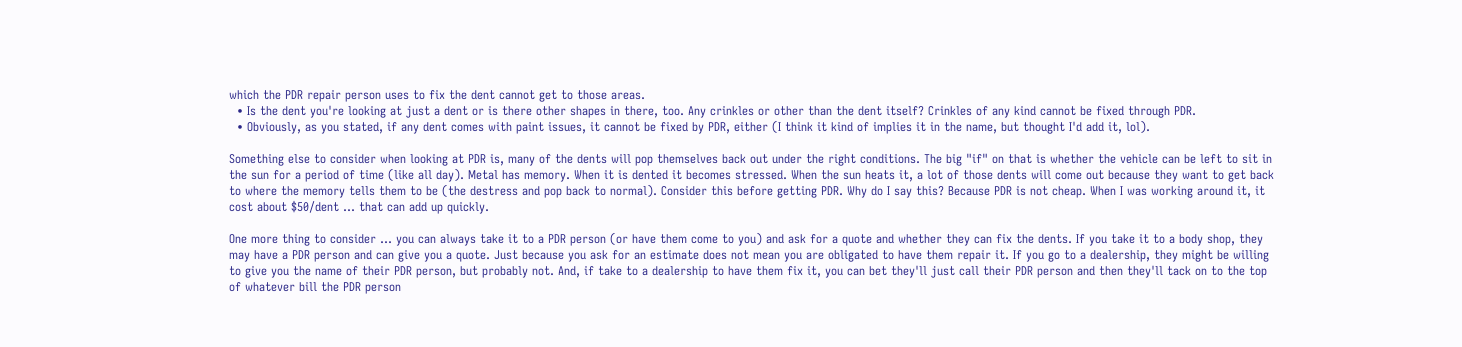which the PDR repair person uses to fix the dent cannot get to those areas.
  • Is the dent you're looking at just a dent or is there other shapes in there, too. Any crinkles or other than the dent itself? Crinkles of any kind cannot be fixed through PDR.
  • Obviously, as you stated, if any dent comes with paint issues, it cannot be fixed by PDR, either (I think it kind of implies it in the name, but thought I'd add it, lol).

Something else to consider when looking at PDR is, many of the dents will pop themselves back out under the right conditions. The big "if" on that is whether the vehicle can be left to sit in the sun for a period of time (like all day). Metal has memory. When it is dented it becomes stressed. When the sun heats it, a lot of those dents will come out because they want to get back to where the memory tells them to be (the destress and pop back to normal). Consider this before getting PDR. Why do I say this? Because PDR is not cheap. When I was working around it, it cost about $50/dent ... that can add up quickly.

One more thing to consider ... you can always take it to a PDR person (or have them come to you) and ask for a quote and whether they can fix the dents. If you take it to a body shop, they may have a PDR person and can give you a quote. Just because you ask for an estimate does not mean you are obligated to have them repair it. If you go to a dealership, they might be willing to give you the name of their PDR person, but probably not. And, if take to a dealership to have them fix it, you can bet they'll just call their PDR person and then they'll tack on to the top of whatever bill the PDR person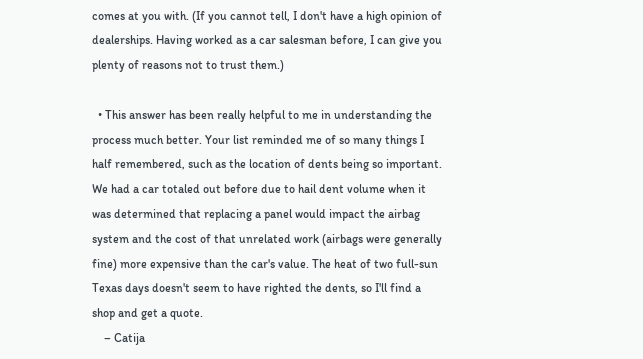comes at you with. (If you cannot tell, I don't have a high opinion of dealerships. Having worked as a car salesman before, I can give you plenty of reasons not to trust them.)

  • This answer has been really helpful to me in understanding the process much better. Your list reminded me of so many things I half remembered, such as the location of dents being so important. We had a car totaled out before due to hail dent volume when it was determined that replacing a panel would impact the airbag system and the cost of that unrelated work (airbags were generally fine) more expensive than the car's value. The heat of two full-sun Texas days doesn't seem to have righted the dents, so I'll find a shop and get a quote.
    – Catija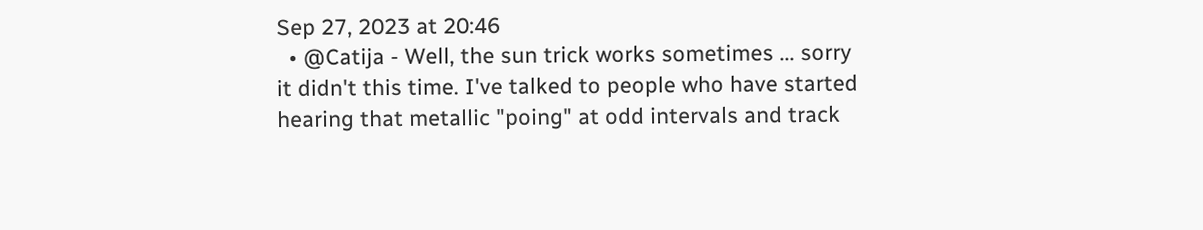Sep 27, 2023 at 20:46
  • @Catija - Well, the sun trick works sometimes ... sorry it didn't this time. I've talked to people who have started hearing that metallic "poing" at odd intervals and track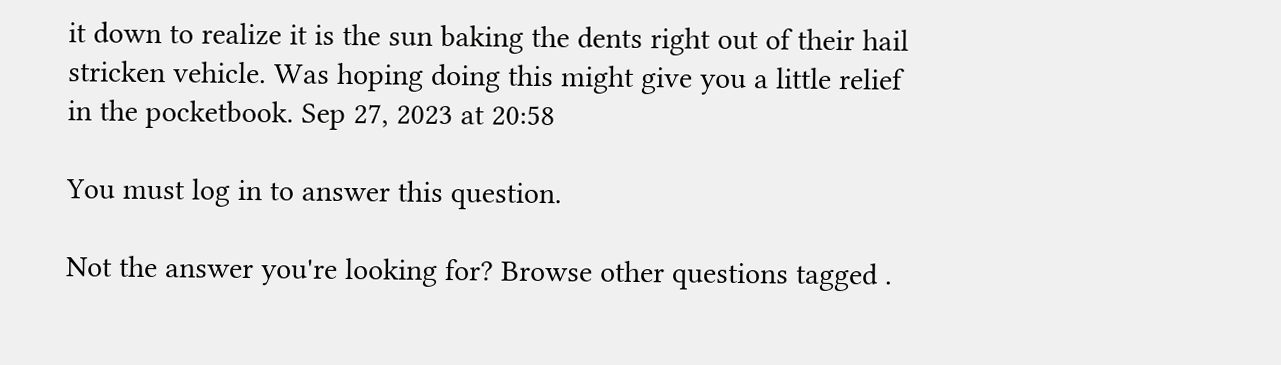it down to realize it is the sun baking the dents right out of their hail stricken vehicle. Was hoping doing this might give you a little relief in the pocketbook. Sep 27, 2023 at 20:58

You must log in to answer this question.

Not the answer you're looking for? Browse other questions tagged .